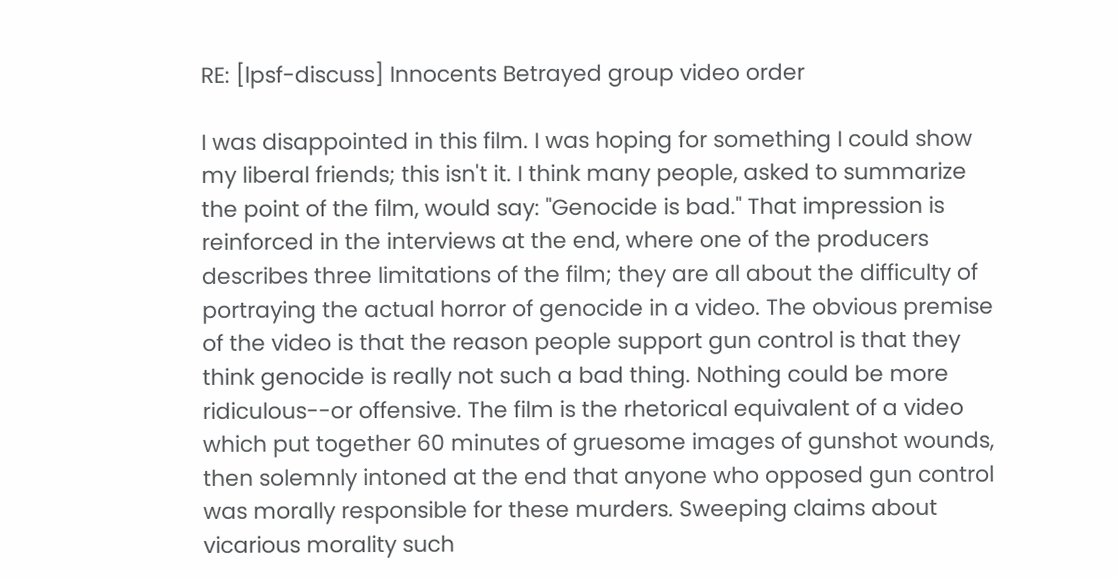RE: [lpsf-discuss] Innocents Betrayed group video order

I was disappointed in this film. I was hoping for something I could show my liberal friends; this isn't it. I think many people, asked to summarize the point of the film, would say: "Genocide is bad." That impression is reinforced in the interviews at the end, where one of the producers describes three limitations of the film; they are all about the difficulty of portraying the actual horror of genocide in a video. The obvious premise of the video is that the reason people support gun control is that they think genocide is really not such a bad thing. Nothing could be more ridiculous--or offensive. The film is the rhetorical equivalent of a video which put together 60 minutes of gruesome images of gunshot wounds, then solemnly intoned at the end that anyone who opposed gun control was morally responsible for these murders. Sweeping claims about vicarious morality such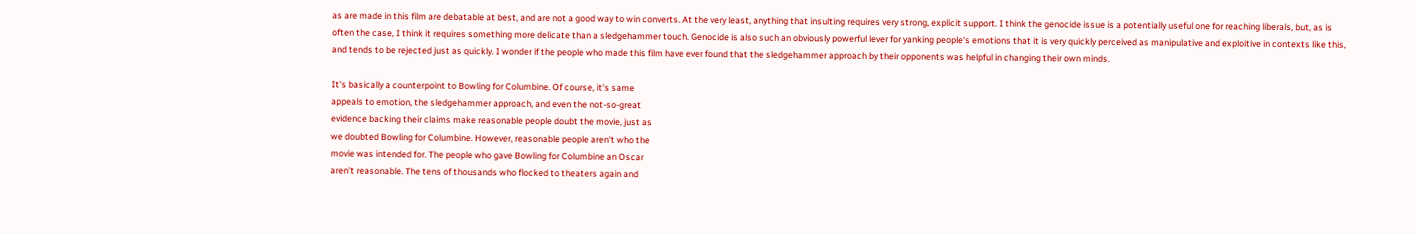as are made in this film are debatable at best, and are not a good way to win converts. At the very least, anything that insulting requires very strong, explicit support. I think the genocide issue is a potentially useful one for reaching liberals, but, as is often the case, I think it requires something more delicate than a sledgehammer touch. Genocide is also such an obviously powerful lever for yanking people's emotions that it is very quickly perceived as manipulative and exploitive in contexts like this, and tends to be rejected just as quickly. I wonder if the people who made this film have ever found that the sledgehammer approach by their opponents was helpful in changing their own minds.

It's basically a counterpoint to Bowling for Columbine. Of course, it's same
appeals to emotion, the sledgehammer approach, and even the not-so-great
evidence backing their claims make reasonable people doubt the movie, just as
we doubted Bowling for Columbine. However, reasonable people aren't who the
movie was intended for. The people who gave Bowling for Columbine an Oscar
aren't reasonable. The tens of thousands who flocked to theaters again and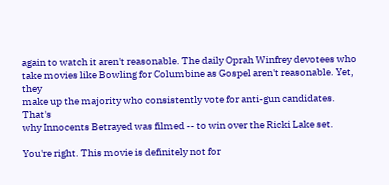again to watch it aren't reasonable. The daily Oprah Winfrey devotees who
take movies like Bowling for Columbine as Gospel aren't reasonable. Yet, they
make up the majority who consistently vote for anti-gun candidates. That's
why Innocents Betrayed was filmed -- to win over the Ricki Lake set.

You're right. This movie is definitely not for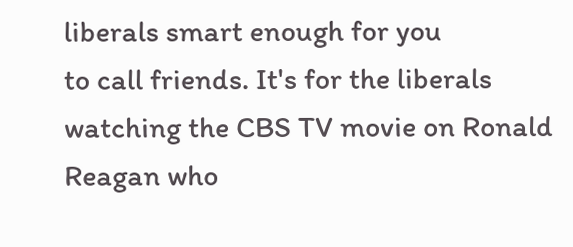liberals smart enough for you
to call friends. It's for the liberals watching the CBS TV movie on Ronald
Reagan who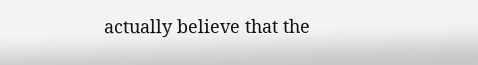actually believe that the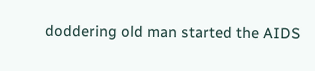doddering old man started the AIDS